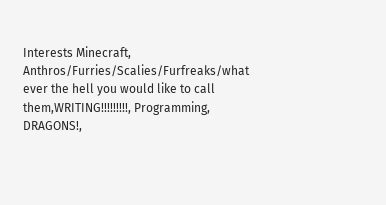Interests Minecraft, Anthros/Furries/Scalies/Furfreaks/what ever the hell you would like to call them,WRITING!!!!!!!!!, Programming, DRAGONS!,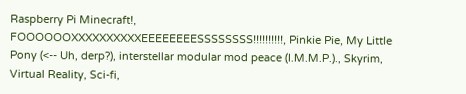Raspberry Pi Minecraft!, FOOOOOOXXXXXXXXXXEEEEEEEESSSSSSSS!!!!!!!!!!, Pinkie Pie, My Little Pony (<-- Uh, derp?), interstellar modular mod peace (I.M.M.P.)., Skyrim, Virtual Reality, Sci-fi,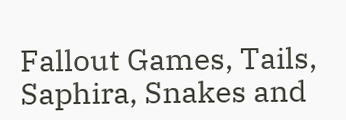Fallout Games, Tails, Saphira, Snakes and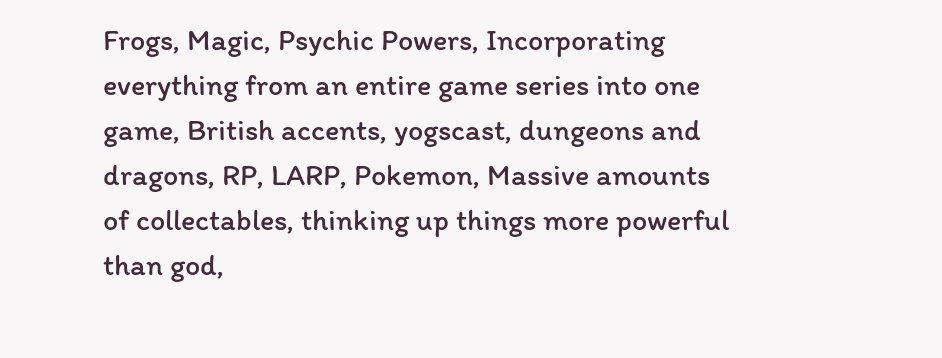Frogs, Magic, Psychic Powers, Incorporating everything from an entire game series into one game, British accents, yogscast, dungeons and dragons, RP, LARP, Pokemon, Massive amounts of collectables, thinking up things more powerful than god,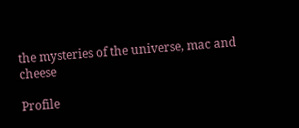the mysteries of the universe, mac and cheese

Profile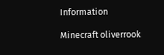Information

Minecraft oliverrook